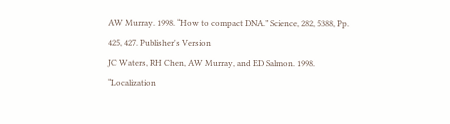AW Murray. 1998. “How to compact DNA.” Science, 282, 5388, Pp. 425, 427. Publisher's Version
JC Waters, RH Chen, AW Murray, and ED Salmon. 1998. “Localization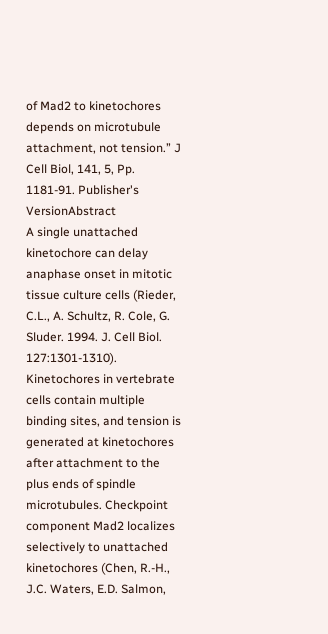of Mad2 to kinetochores depends on microtubule attachment, not tension.” J Cell Biol, 141, 5, Pp. 1181-91. Publisher's VersionAbstract
A single unattached kinetochore can delay anaphase onset in mitotic tissue culture cells (Rieder, C.L., A. Schultz, R. Cole, G. Sluder. 1994. J. Cell Biol. 127:1301-1310). Kinetochores in vertebrate cells contain multiple binding sites, and tension is generated at kinetochores after attachment to the plus ends of spindle microtubules. Checkpoint component Mad2 localizes selectively to unattached kinetochores (Chen, R.-H., J.C. Waters, E.D. Salmon,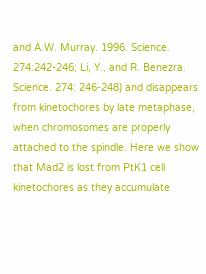and A.W. Murray. 1996. Science. 274:242-246; Li, Y., and R. Benezra. Science. 274: 246-248) and disappears from kinetochores by late metaphase, when chromosomes are properly attached to the spindle. Here we show that Mad2 is lost from PtK1 cell kinetochores as they accumulate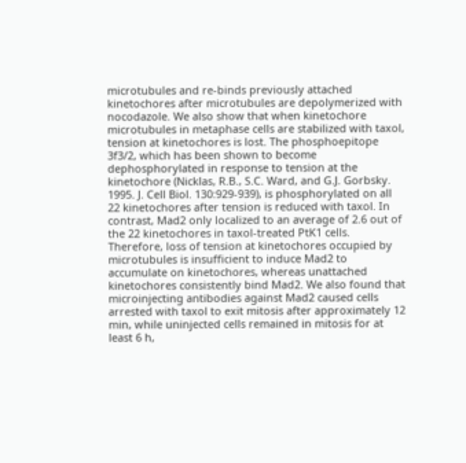microtubules and re-binds previously attached kinetochores after microtubules are depolymerized with nocodazole. We also show that when kinetochore microtubules in metaphase cells are stabilized with taxol, tension at kinetochores is lost. The phosphoepitope 3f3/2, which has been shown to become dephosphorylated in response to tension at the kinetochore (Nicklas, R.B., S.C. Ward, and G.J. Gorbsky. 1995. J. Cell Biol. 130:929-939), is phosphorylated on all 22 kinetochores after tension is reduced with taxol. In contrast, Mad2 only localized to an average of 2.6 out of the 22 kinetochores in taxol-treated PtK1 cells. Therefore, loss of tension at kinetochores occupied by microtubules is insufficient to induce Mad2 to accumulate on kinetochores, whereas unattached kinetochores consistently bind Mad2. We also found that microinjecting antibodies against Mad2 caused cells arrested with taxol to exit mitosis after approximately 12 min, while uninjected cells remained in mitosis for at least 6 h,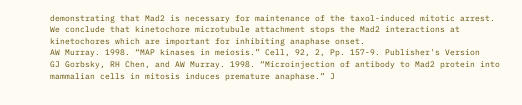demonstrating that Mad2 is necessary for maintenance of the taxol-induced mitotic arrest. We conclude that kinetochore microtubule attachment stops the Mad2 interactions at kinetochores which are important for inhibiting anaphase onset.
AW Murray. 1998. “MAP kinases in meiosis.” Cell, 92, 2, Pp. 157-9. Publisher's Version
GJ Gorbsky, RH Chen, and AW Murray. 1998. “Microinjection of antibody to Mad2 protein into mammalian cells in mitosis induces premature anaphase.” J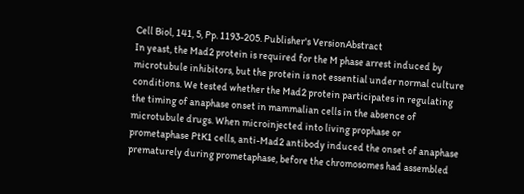Cell Biol, 141, 5, Pp. 1193-205. Publisher's VersionAbstract
In yeast, the Mad2 protein is required for the M phase arrest induced by microtubule inhibitors, but the protein is not essential under normal culture conditions. We tested whether the Mad2 protein participates in regulating the timing of anaphase onset in mammalian cells in the absence of microtubule drugs. When microinjected into living prophase or prometaphase PtK1 cells, anti-Mad2 antibody induced the onset of anaphase prematurely during prometaphase, before the chromosomes had assembled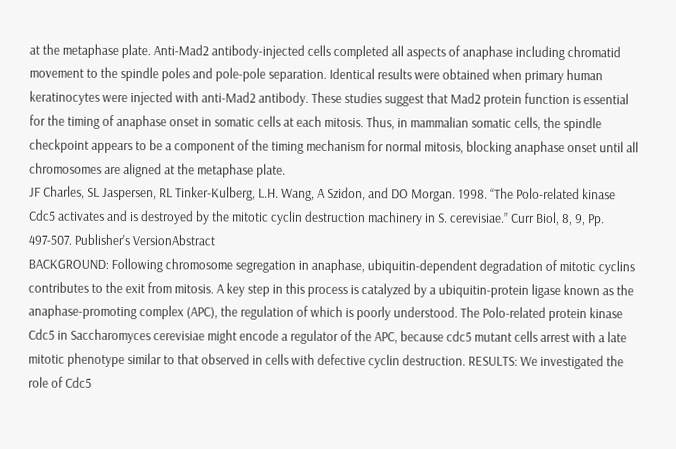at the metaphase plate. Anti-Mad2 antibody-injected cells completed all aspects of anaphase including chromatid movement to the spindle poles and pole-pole separation. Identical results were obtained when primary human keratinocytes were injected with anti-Mad2 antibody. These studies suggest that Mad2 protein function is essential for the timing of anaphase onset in somatic cells at each mitosis. Thus, in mammalian somatic cells, the spindle checkpoint appears to be a component of the timing mechanism for normal mitosis, blocking anaphase onset until all chromosomes are aligned at the metaphase plate.
JF Charles, SL Jaspersen, RL Tinker-Kulberg, L.H. Wang, A Szidon, and DO Morgan. 1998. “The Polo-related kinase Cdc5 activates and is destroyed by the mitotic cyclin destruction machinery in S. cerevisiae.” Curr Biol, 8, 9, Pp. 497-507. Publisher's VersionAbstract
BACKGROUND: Following chromosome segregation in anaphase, ubiquitin-dependent degradation of mitotic cyclins contributes to the exit from mitosis. A key step in this process is catalyzed by a ubiquitin-protein ligase known as the anaphase-promoting complex (APC), the regulation of which is poorly understood. The Polo-related protein kinase Cdc5 in Saccharomyces cerevisiae might encode a regulator of the APC, because cdc5 mutant cells arrest with a late mitotic phenotype similar to that observed in cells with defective cyclin destruction. RESULTS: We investigated the role of Cdc5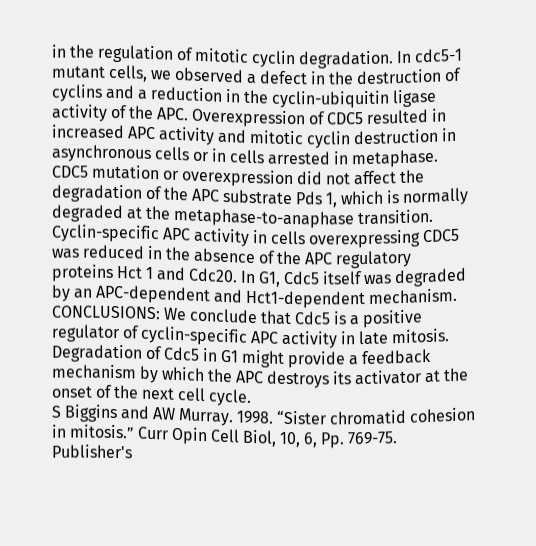in the regulation of mitotic cyclin degradation. In cdc5-1 mutant cells, we observed a defect in the destruction of cyclins and a reduction in the cyclin-ubiquitin ligase activity of the APC. Overexpression of CDC5 resulted in increased APC activity and mitotic cyclin destruction in asynchronous cells or in cells arrested in metaphase. CDC5 mutation or overexpression did not affect the degradation of the APC substrate Pds 1, which is normally degraded at the metaphase-to-anaphase transition. Cyclin-specific APC activity in cells overexpressing CDC5 was reduced in the absence of the APC regulatory proteins Hct 1 and Cdc20. In G1, Cdc5 itself was degraded by an APC-dependent and Hct1-dependent mechanism. CONCLUSIONS: We conclude that Cdc5 is a positive regulator of cyclin-specific APC activity in late mitosis. Degradation of Cdc5 in G1 might provide a feedback mechanism by which the APC destroys its activator at the onset of the next cell cycle.
S Biggins and AW Murray. 1998. “Sister chromatid cohesion in mitosis.” Curr Opin Cell Biol, 10, 6, Pp. 769-75. Publisher's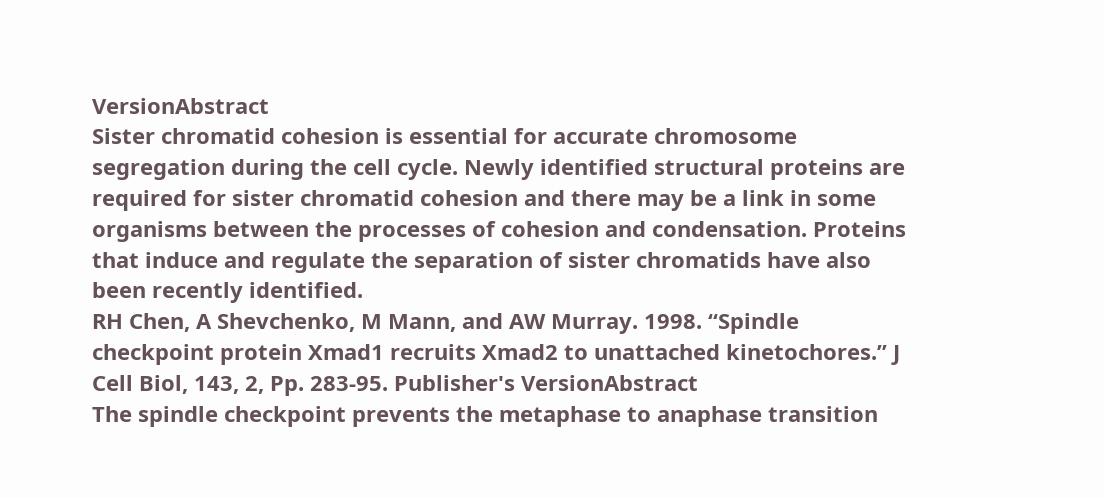VersionAbstract
Sister chromatid cohesion is essential for accurate chromosome segregation during the cell cycle. Newly identified structural proteins are required for sister chromatid cohesion and there may be a link in some organisms between the processes of cohesion and condensation. Proteins that induce and regulate the separation of sister chromatids have also been recently identified.
RH Chen, A Shevchenko, M Mann, and AW Murray. 1998. “Spindle checkpoint protein Xmad1 recruits Xmad2 to unattached kinetochores.” J Cell Biol, 143, 2, Pp. 283-95. Publisher's VersionAbstract
The spindle checkpoint prevents the metaphase to anaphase transition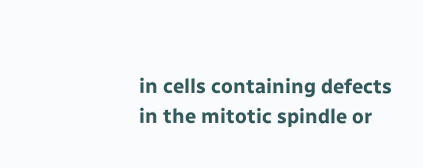in cells containing defects in the mitotic spindle or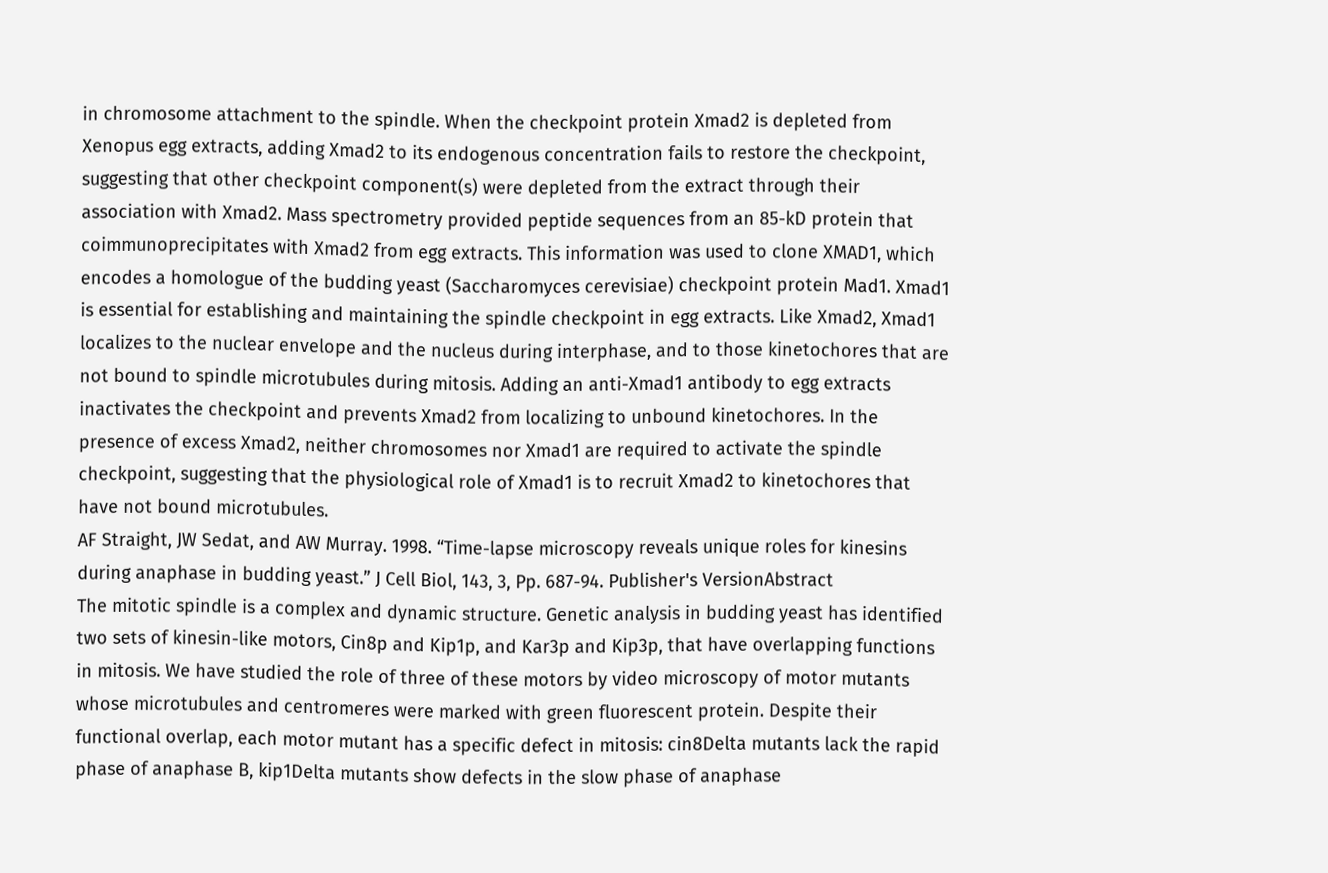in chromosome attachment to the spindle. When the checkpoint protein Xmad2 is depleted from Xenopus egg extracts, adding Xmad2 to its endogenous concentration fails to restore the checkpoint, suggesting that other checkpoint component(s) were depleted from the extract through their association with Xmad2. Mass spectrometry provided peptide sequences from an 85-kD protein that coimmunoprecipitates with Xmad2 from egg extracts. This information was used to clone XMAD1, which encodes a homologue of the budding yeast (Saccharomyces cerevisiae) checkpoint protein Mad1. Xmad1 is essential for establishing and maintaining the spindle checkpoint in egg extracts. Like Xmad2, Xmad1 localizes to the nuclear envelope and the nucleus during interphase, and to those kinetochores that are not bound to spindle microtubules during mitosis. Adding an anti-Xmad1 antibody to egg extracts inactivates the checkpoint and prevents Xmad2 from localizing to unbound kinetochores. In the presence of excess Xmad2, neither chromosomes nor Xmad1 are required to activate the spindle checkpoint, suggesting that the physiological role of Xmad1 is to recruit Xmad2 to kinetochores that have not bound microtubules.
AF Straight, JW Sedat, and AW Murray. 1998. “Time-lapse microscopy reveals unique roles for kinesins during anaphase in budding yeast.” J Cell Biol, 143, 3, Pp. 687-94. Publisher's VersionAbstract
The mitotic spindle is a complex and dynamic structure. Genetic analysis in budding yeast has identified two sets of kinesin-like motors, Cin8p and Kip1p, and Kar3p and Kip3p, that have overlapping functions in mitosis. We have studied the role of three of these motors by video microscopy of motor mutants whose microtubules and centromeres were marked with green fluorescent protein. Despite their functional overlap, each motor mutant has a specific defect in mitosis: cin8Delta mutants lack the rapid phase of anaphase B, kip1Delta mutants show defects in the slow phase of anaphase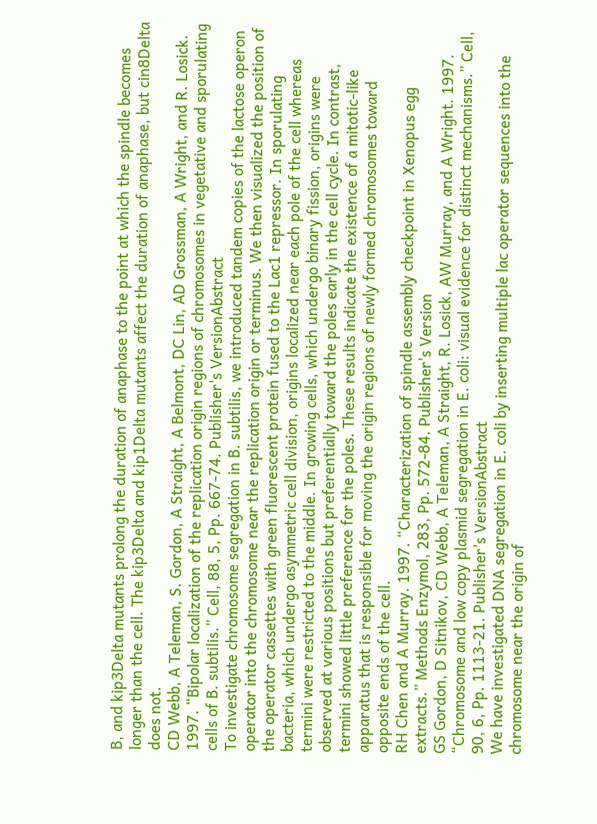B, and kip3Delta mutants prolong the duration of anaphase to the point at which the spindle becomes longer than the cell. The kip3Delta and kip1Delta mutants affect the duration of anaphase, but cin8Delta does not.
CD Webb, A Teleman, S. Gordon, A Straight, A Belmont, DC Lin, AD Grossman, A Wright, and R. Losick. 1997. “Bipolar localization of the replication origin regions of chromosomes in vegetative and sporulating cells of B. subtilis.” Cell, 88, 5, Pp. 667-74. Publisher's VersionAbstract
To investigate chromosome segregation in B. subtilis, we introduced tandem copies of the lactose operon operator into the chromosome near the replication origin or terminus. We then visualized the position of the operator cassettes with green fluorescent protein fused to the Lac1 repressor. In sporulating bacteria, which undergo asymmetric cell division, origins localized near each pole of the cell whereas termini were restricted to the middle. In growing cells, which undergo binary fission, origins were observed at various positions but preferentially toward the poles early in the cell cycle. In contrast, termini showed little preference for the poles. These results indicate the existence of a mitotic-like apparatus that is responsible for moving the origin regions of newly formed chromosomes toward opposite ends of the cell.
RH Chen and A Murray. 1997. “Characterization of spindle assembly checkpoint in Xenopus egg extracts.” Methods Enzymol, 283, Pp. 572-84. Publisher's Version
GS Gordon, D Sitnikov, CD Webb, A Teleman, A Straight, R. Losick, AW Murray, and A Wright. 1997. “Chromosome and low copy plasmid segregation in E. coli: visual evidence for distinct mechanisms.” Cell, 90, 6, Pp. 1113-21. Publisher's VersionAbstract
We have investigated DNA segregation in E. coli by inserting multiple lac operator sequences into the chromosome near the origin of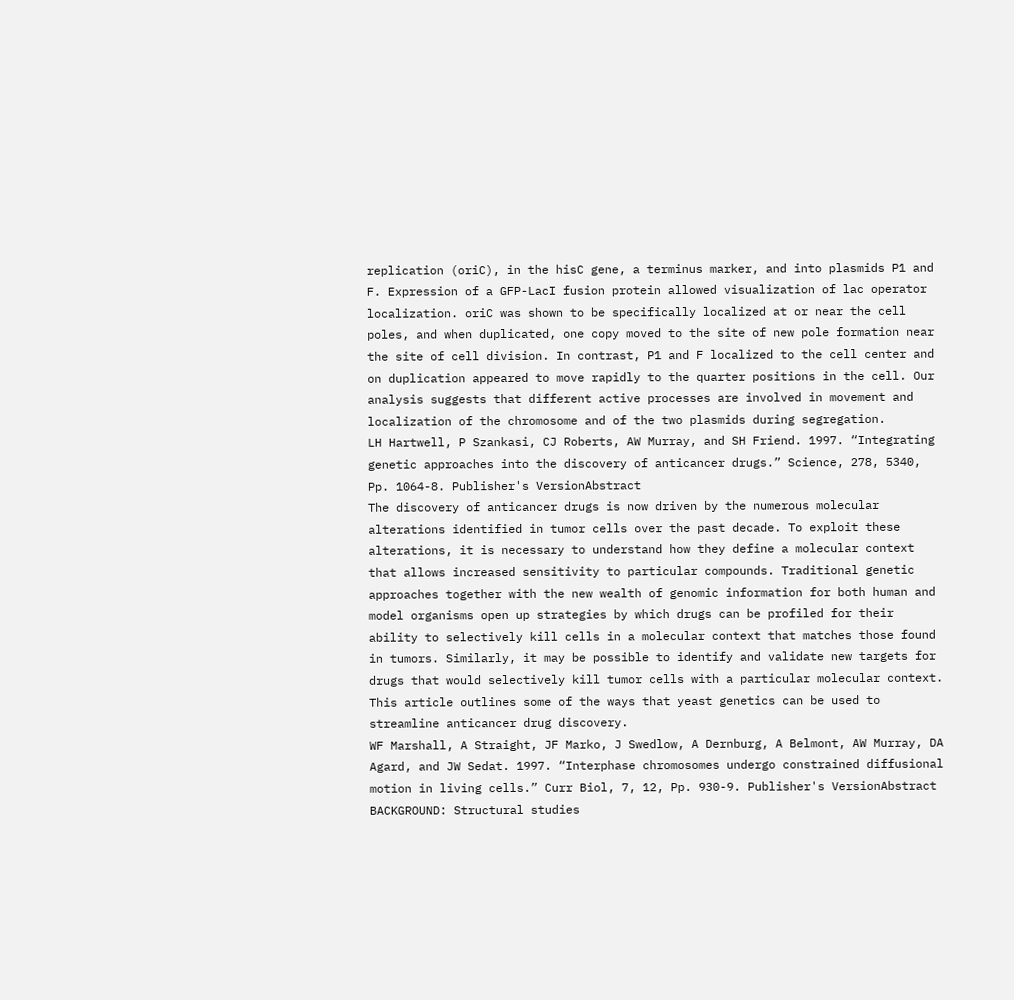replication (oriC), in the hisC gene, a terminus marker, and into plasmids P1 and F. Expression of a GFP-LacI fusion protein allowed visualization of lac operator localization. oriC was shown to be specifically localized at or near the cell poles, and when duplicated, one copy moved to the site of new pole formation near the site of cell division. In contrast, P1 and F localized to the cell center and on duplication appeared to move rapidly to the quarter positions in the cell. Our analysis suggests that different active processes are involved in movement and localization of the chromosome and of the two plasmids during segregation.
LH Hartwell, P Szankasi, CJ Roberts, AW Murray, and SH Friend. 1997. “Integrating genetic approaches into the discovery of anticancer drugs.” Science, 278, 5340, Pp. 1064-8. Publisher's VersionAbstract
The discovery of anticancer drugs is now driven by the numerous molecular alterations identified in tumor cells over the past decade. To exploit these alterations, it is necessary to understand how they define a molecular context that allows increased sensitivity to particular compounds. Traditional genetic approaches together with the new wealth of genomic information for both human and model organisms open up strategies by which drugs can be profiled for their ability to selectively kill cells in a molecular context that matches those found in tumors. Similarly, it may be possible to identify and validate new targets for drugs that would selectively kill tumor cells with a particular molecular context. This article outlines some of the ways that yeast genetics can be used to streamline anticancer drug discovery.
WF Marshall, A Straight, JF Marko, J Swedlow, A Dernburg, A Belmont, AW Murray, DA Agard, and JW Sedat. 1997. “Interphase chromosomes undergo constrained diffusional motion in living cells.” Curr Biol, 7, 12, Pp. 930-9. Publisher's VersionAbstract
BACKGROUND: Structural studies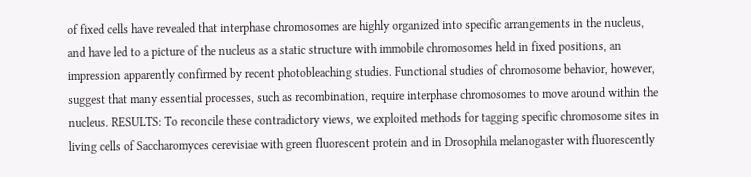of fixed cells have revealed that interphase chromosomes are highly organized into specific arrangements in the nucleus, and have led to a picture of the nucleus as a static structure with immobile chromosomes held in fixed positions, an impression apparently confirmed by recent photobleaching studies. Functional studies of chromosome behavior, however, suggest that many essential processes, such as recombination, require interphase chromosomes to move around within the nucleus. RESULTS: To reconcile these contradictory views, we exploited methods for tagging specific chromosome sites in living cells of Saccharomyces cerevisiae with green fluorescent protein and in Drosophila melanogaster with fluorescently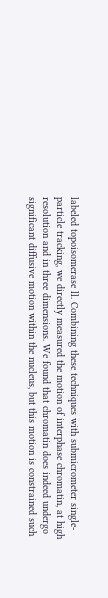labeled topoisomerase ll. Combining these techniques with submicrometer single-particle tracking, we directly measured the motion of interphase chromatin, at high resolution and in three dimensions. We found that chromatin does indeed undergo significant diffusive motion within the nucleus, but this motion is constrained such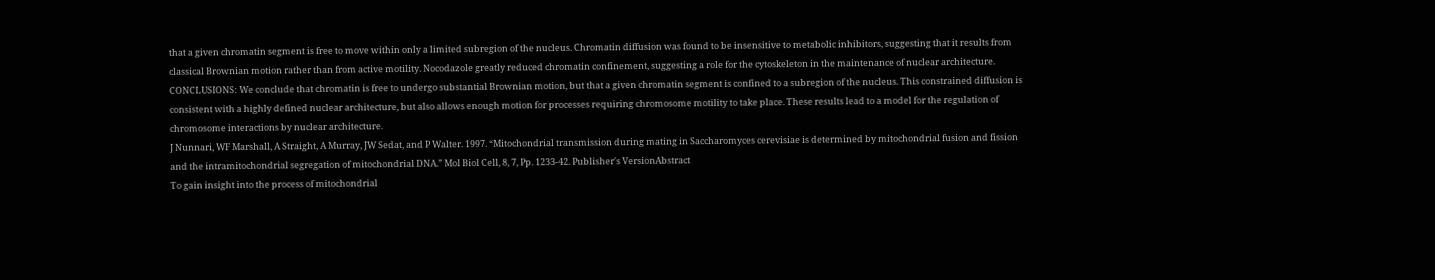that a given chromatin segment is free to move within only a limited subregion of the nucleus. Chromatin diffusion was found to be insensitive to metabolic inhibitors, suggesting that it results from classical Brownian motion rather than from active motility. Nocodazole greatly reduced chromatin confinement, suggesting a role for the cytoskeleton in the maintenance of nuclear architecture. CONCLUSIONS: We conclude that chromatin is free to undergo substantial Brownian motion, but that a given chromatin segment is confined to a subregion of the nucleus. This constrained diffusion is consistent with a highly defined nuclear architecture, but also allows enough motion for processes requiring chromosome motility to take place. These results lead to a model for the regulation of chromosome interactions by nuclear architecture.
J Nunnari, WF Marshall, A Straight, A Murray, JW Sedat, and P Walter. 1997. “Mitochondrial transmission during mating in Saccharomyces cerevisiae is determined by mitochondrial fusion and fission and the intramitochondrial segregation of mitochondrial DNA.” Mol Biol Cell, 8, 7, Pp. 1233-42. Publisher's VersionAbstract
To gain insight into the process of mitochondrial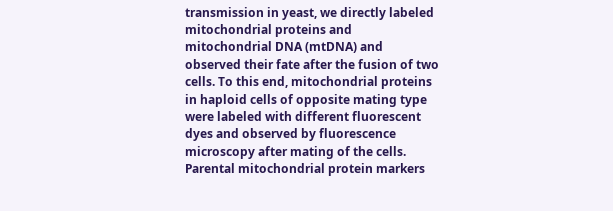transmission in yeast, we directly labeled mitochondrial proteins and mitochondrial DNA (mtDNA) and observed their fate after the fusion of two cells. To this end, mitochondrial proteins in haploid cells of opposite mating type were labeled with different fluorescent dyes and observed by fluorescence microscopy after mating of the cells. Parental mitochondrial protein markers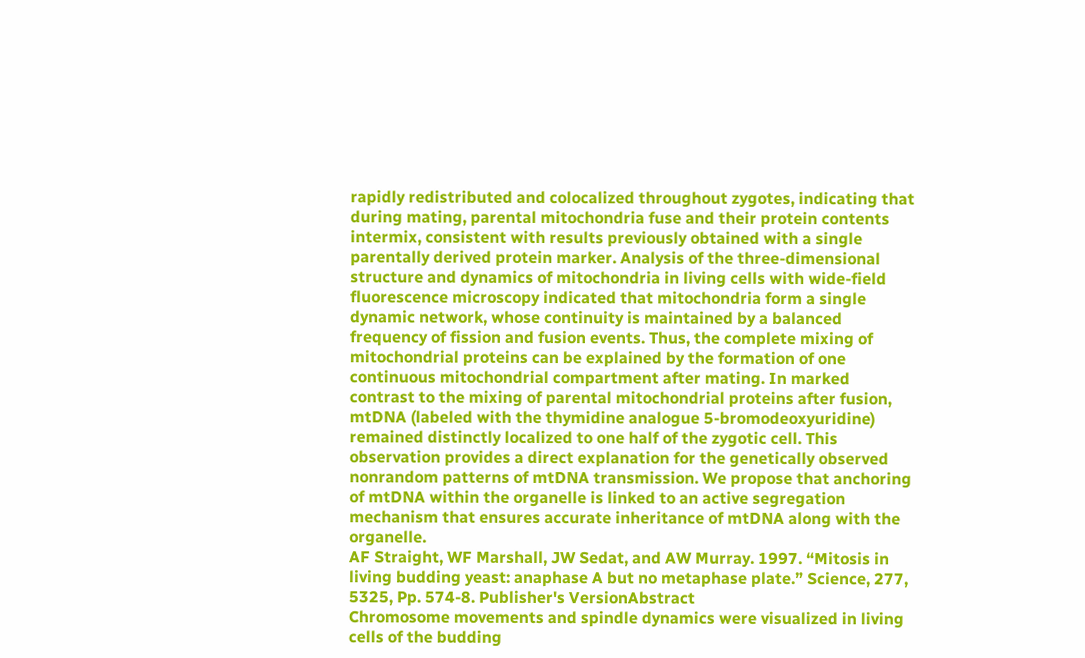rapidly redistributed and colocalized throughout zygotes, indicating that during mating, parental mitochondria fuse and their protein contents intermix, consistent with results previously obtained with a single parentally derived protein marker. Analysis of the three-dimensional structure and dynamics of mitochondria in living cells with wide-field fluorescence microscopy indicated that mitochondria form a single dynamic network, whose continuity is maintained by a balanced frequency of fission and fusion events. Thus, the complete mixing of mitochondrial proteins can be explained by the formation of one continuous mitochondrial compartment after mating. In marked contrast to the mixing of parental mitochondrial proteins after fusion, mtDNA (labeled with the thymidine analogue 5-bromodeoxyuridine) remained distinctly localized to one half of the zygotic cell. This observation provides a direct explanation for the genetically observed nonrandom patterns of mtDNA transmission. We propose that anchoring of mtDNA within the organelle is linked to an active segregation mechanism that ensures accurate inheritance of mtDNA along with the organelle.
AF Straight, WF Marshall, JW Sedat, and AW Murray. 1997. “Mitosis in living budding yeast: anaphase A but no metaphase plate.” Science, 277, 5325, Pp. 574-8. Publisher's VersionAbstract
Chromosome movements and spindle dynamics were visualized in living cells of the budding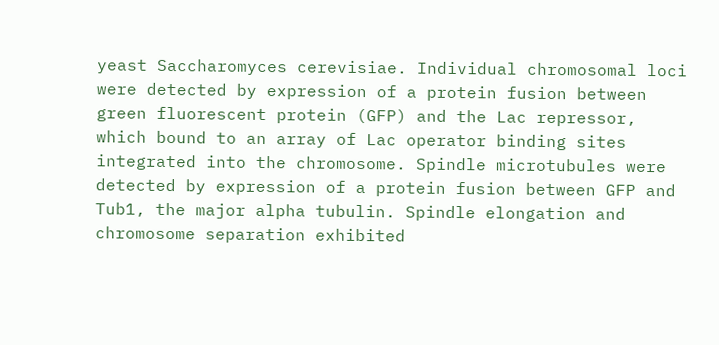yeast Saccharomyces cerevisiae. Individual chromosomal loci were detected by expression of a protein fusion between green fluorescent protein (GFP) and the Lac repressor, which bound to an array of Lac operator binding sites integrated into the chromosome. Spindle microtubules were detected by expression of a protein fusion between GFP and Tub1, the major alpha tubulin. Spindle elongation and chromosome separation exhibited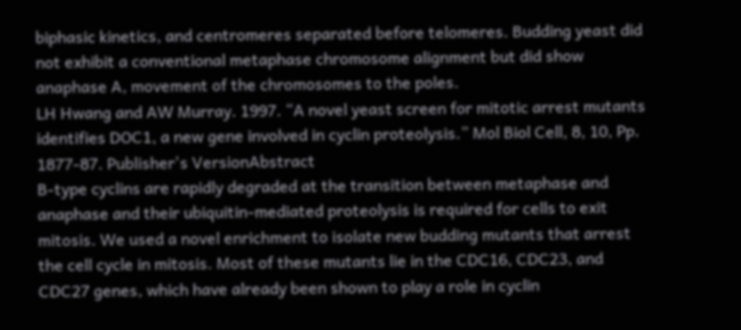biphasic kinetics, and centromeres separated before telomeres. Budding yeast did not exhibit a conventional metaphase chromosome alignment but did show anaphase A, movement of the chromosomes to the poles.
LH Hwang and AW Murray. 1997. “A novel yeast screen for mitotic arrest mutants identifies DOC1, a new gene involved in cyclin proteolysis.” Mol Biol Cell, 8, 10, Pp. 1877-87. Publisher's VersionAbstract
B-type cyclins are rapidly degraded at the transition between metaphase and anaphase and their ubiquitin-mediated proteolysis is required for cells to exit mitosis. We used a novel enrichment to isolate new budding mutants that arrest the cell cycle in mitosis. Most of these mutants lie in the CDC16, CDC23, and CDC27 genes, which have already been shown to play a role in cyclin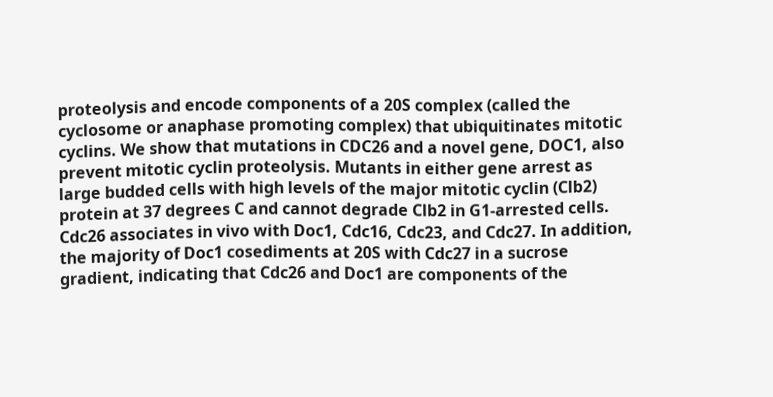proteolysis and encode components of a 20S complex (called the cyclosome or anaphase promoting complex) that ubiquitinates mitotic cyclins. We show that mutations in CDC26 and a novel gene, DOC1, also prevent mitotic cyclin proteolysis. Mutants in either gene arrest as large budded cells with high levels of the major mitotic cyclin (Clb2) protein at 37 degrees C and cannot degrade Clb2 in G1-arrested cells. Cdc26 associates in vivo with Doc1, Cdc16, Cdc23, and Cdc27. In addition, the majority of Doc1 cosediments at 20S with Cdc27 in a sucrose gradient, indicating that Cdc26 and Doc1 are components of the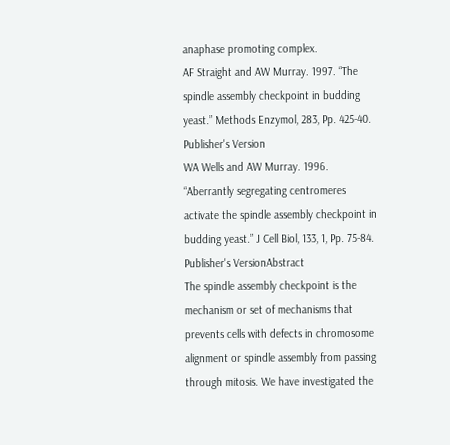anaphase promoting complex.
AF Straight and AW Murray. 1997. “The spindle assembly checkpoint in budding yeast.” Methods Enzymol, 283, Pp. 425-40. Publisher's Version
WA Wells and AW Murray. 1996. “Aberrantly segregating centromeres activate the spindle assembly checkpoint in budding yeast.” J Cell Biol, 133, 1, Pp. 75-84. Publisher's VersionAbstract
The spindle assembly checkpoint is the mechanism or set of mechanisms that prevents cells with defects in chromosome alignment or spindle assembly from passing through mitosis. We have investigated the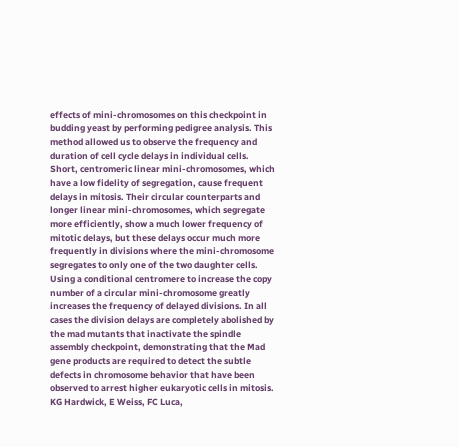effects of mini-chromosomes on this checkpoint in budding yeast by performing pedigree analysis. This method allowed us to observe the frequency and duration of cell cycle delays in individual cells. Short, centromeric linear mini-chromosomes, which have a low fidelity of segregation, cause frequent delays in mitosis. Their circular counterparts and longer linear mini-chromosomes, which segregate more efficiently, show a much lower frequency of mitotic delays, but these delays occur much more frequently in divisions where the mini-chromosome segregates to only one of the two daughter cells. Using a conditional centromere to increase the copy number of a circular mini-chromosome greatly increases the frequency of delayed divisions. In all cases the division delays are completely abolished by the mad mutants that inactivate the spindle assembly checkpoint, demonstrating that the Mad gene products are required to detect the subtle defects in chromosome behavior that have been observed to arrest higher eukaryotic cells in mitosis.
KG Hardwick, E Weiss, FC Luca,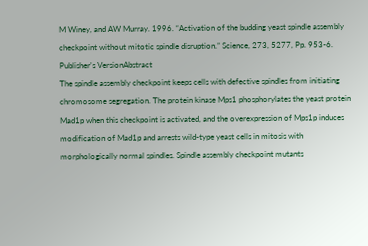M Winey, and AW Murray. 1996. “Activation of the budding yeast spindle assembly checkpoint without mitotic spindle disruption.” Science, 273, 5277, Pp. 953-6. Publisher's VersionAbstract
The spindle assembly checkpoint keeps cells with defective spindles from initiating chromosome segregation. The protein kinase Mps1 phosphorylates the yeast protein Mad1p when this checkpoint is activated, and the overexpression of Mps1p induces modification of Mad1p and arrests wild-type yeast cells in mitosis with morphologically normal spindles. Spindle assembly checkpoint mutants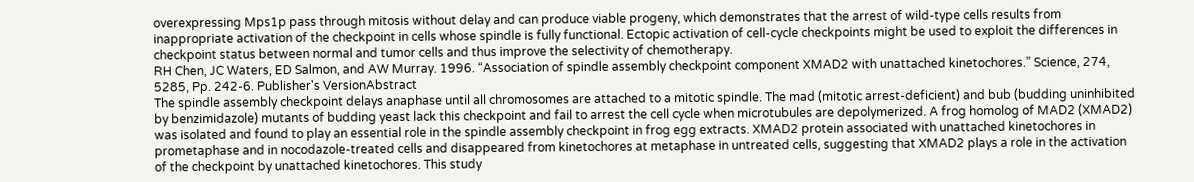overexpressing Mps1p pass through mitosis without delay and can produce viable progeny, which demonstrates that the arrest of wild-type cells results from inappropriate activation of the checkpoint in cells whose spindle is fully functional. Ectopic activation of cell-cycle checkpoints might be used to exploit the differences in checkpoint status between normal and tumor cells and thus improve the selectivity of chemotherapy.
RH Chen, JC Waters, ED Salmon, and AW Murray. 1996. “Association of spindle assembly checkpoint component XMAD2 with unattached kinetochores.” Science, 274, 5285, Pp. 242-6. Publisher's VersionAbstract
The spindle assembly checkpoint delays anaphase until all chromosomes are attached to a mitotic spindle. The mad (mitotic arrest-deficient) and bub (budding uninhibited by benzimidazole) mutants of budding yeast lack this checkpoint and fail to arrest the cell cycle when microtubules are depolymerized. A frog homolog of MAD2 (XMAD2) was isolated and found to play an essential role in the spindle assembly checkpoint in frog egg extracts. XMAD2 protein associated with unattached kinetochores in prometaphase and in nocodazole-treated cells and disappeared from kinetochores at metaphase in untreated cells, suggesting that XMAD2 plays a role in the activation of the checkpoint by unattached kinetochores. This study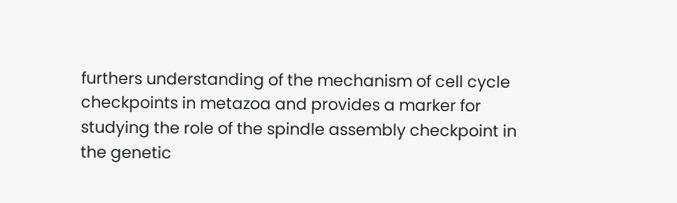furthers understanding of the mechanism of cell cycle checkpoints in metazoa and provides a marker for studying the role of the spindle assembly checkpoint in the genetic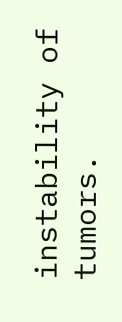instability of tumors.